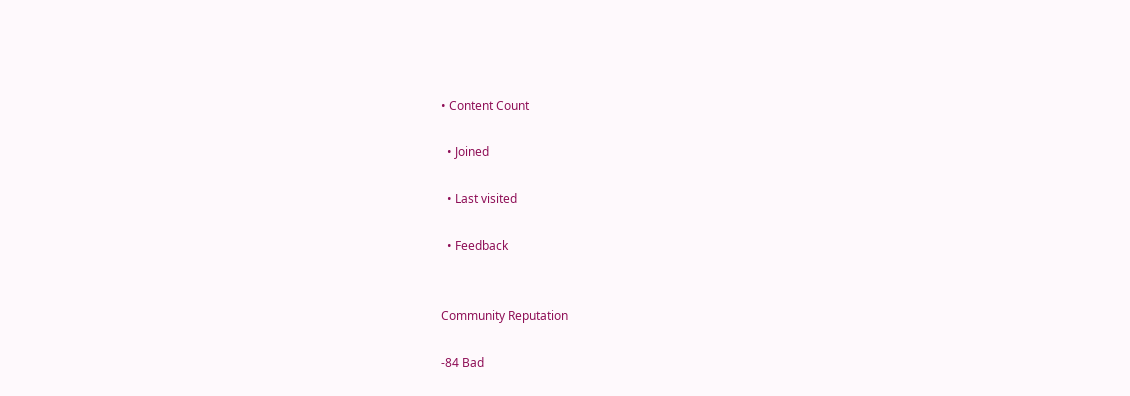• Content Count

  • Joined

  • Last visited

  • Feedback


Community Reputation

-84 Bad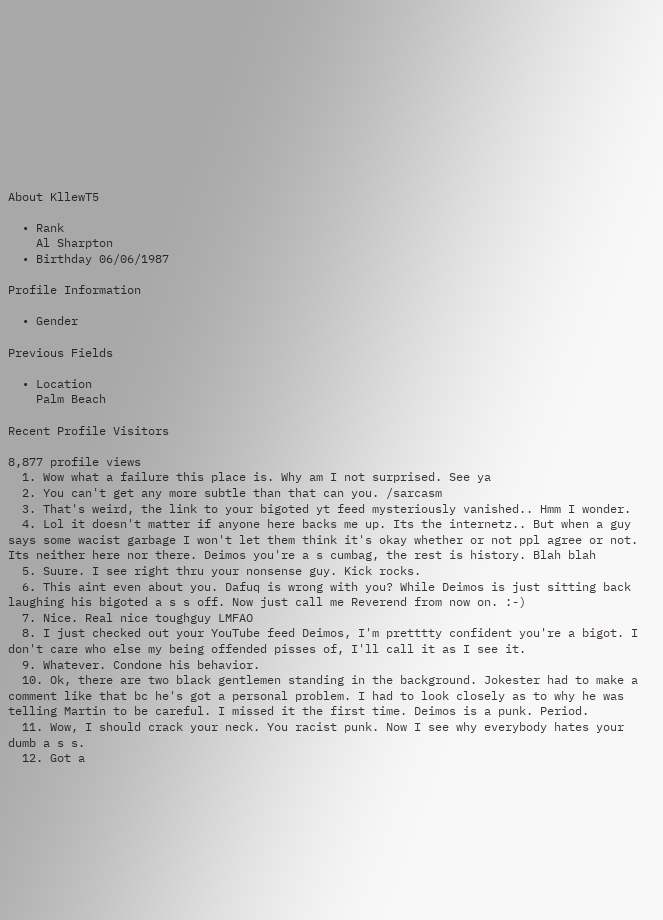About KllewT5

  • Rank
    Al Sharpton
  • Birthday 06/06/1987

Profile Information

  • Gender

Previous Fields

  • Location
    Palm Beach

Recent Profile Visitors

8,877 profile views
  1. Wow what a failure this place is. Why am I not surprised. See ya
  2. You can't get any more subtle than that can you. /sarcasm
  3. That's weird, the link to your bigoted yt feed mysteriously vanished.. Hmm I wonder.
  4. Lol it doesn't matter if anyone here backs me up. Its the internetz.. But when a guy says some wacist garbage I won't let them think it's okay whether or not ppl agree or not. Its neither here nor there. Deimos you're a s cumbag, the rest is history. Blah blah
  5. Suure. I see right thru your nonsense guy. Kick rocks.
  6. This aint even about you. Dafuq is wrong with you? While Deimos is just sitting back laughing his bigoted a s s off. Now just call me Reverend from now on. :-)
  7. Nice. Real nice toughguy LMFAO
  8. I just checked out your YouTube feed Deimos, I'm pretttty confident you're a bigot. I don't care who else my being offended pisses of, I'll call it as I see it.
  9. Whatever. Condone his behavior.
  10. Ok, there are two black gentlemen standing in the background. Jokester had to make a comment like that bc he's got a personal problem. I had to look closely as to why he was telling Martin to be careful. I missed it the first time. Deimos is a punk. Period.
  11. Wow, I should crack your neck. You racist punk. Now I see why everybody hates your dumb a s s.
  12. Got a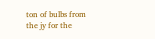ton of bulbs from the jy for the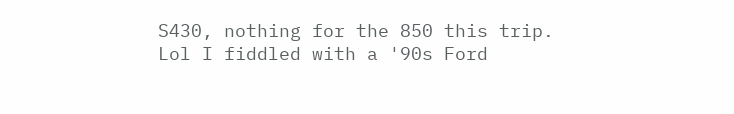S430, nothing for the 850 this trip. Lol I fiddled with a '90s Ford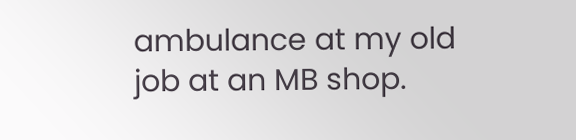ambulance at my old job at an MB shop.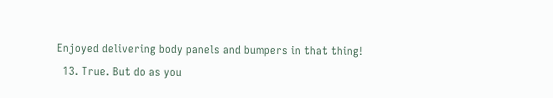Enjoyed delivering body panels and bumpers in that thing!
  13. True. But do as you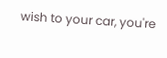wish to your car, you're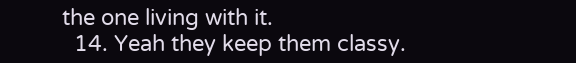the one living with it.
  14. Yeah they keep them classy.